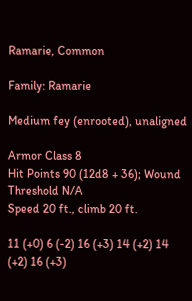Ramarie, Common

Family: Ramarie

Medium fey (enrooted), unaligned

Armor Class 8
Hit Points 90 (12d8 + 36); Wound Threshold N/A
Speed 20 ft., climb 20 ft.

11 (+0) 6 (-2) 16 (+3) 14 (+2) 14 (+2) 16 (+3)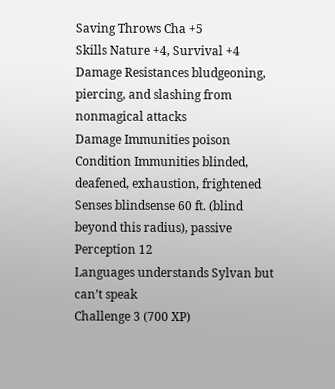Saving Throws Cha +5
Skills Nature +4, Survival +4
Damage Resistances bludgeoning, piercing, and slashing from nonmagical attacks
Damage Immunities poison
Condition Immunities blinded, deafened, exhaustion, frightened
Senses blindsense 60 ft. (blind beyond this radius), passive Perception 12
Languages understands Sylvan but can’t speak
Challenge 3 (700 XP)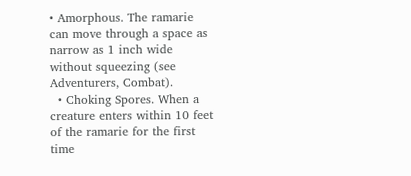• Amorphous. The ramarie can move through a space as narrow as 1 inch wide without squeezing (see Adventurers, Combat).
  • Choking Spores. When a creature enters within 10 feet of the ramarie for the first time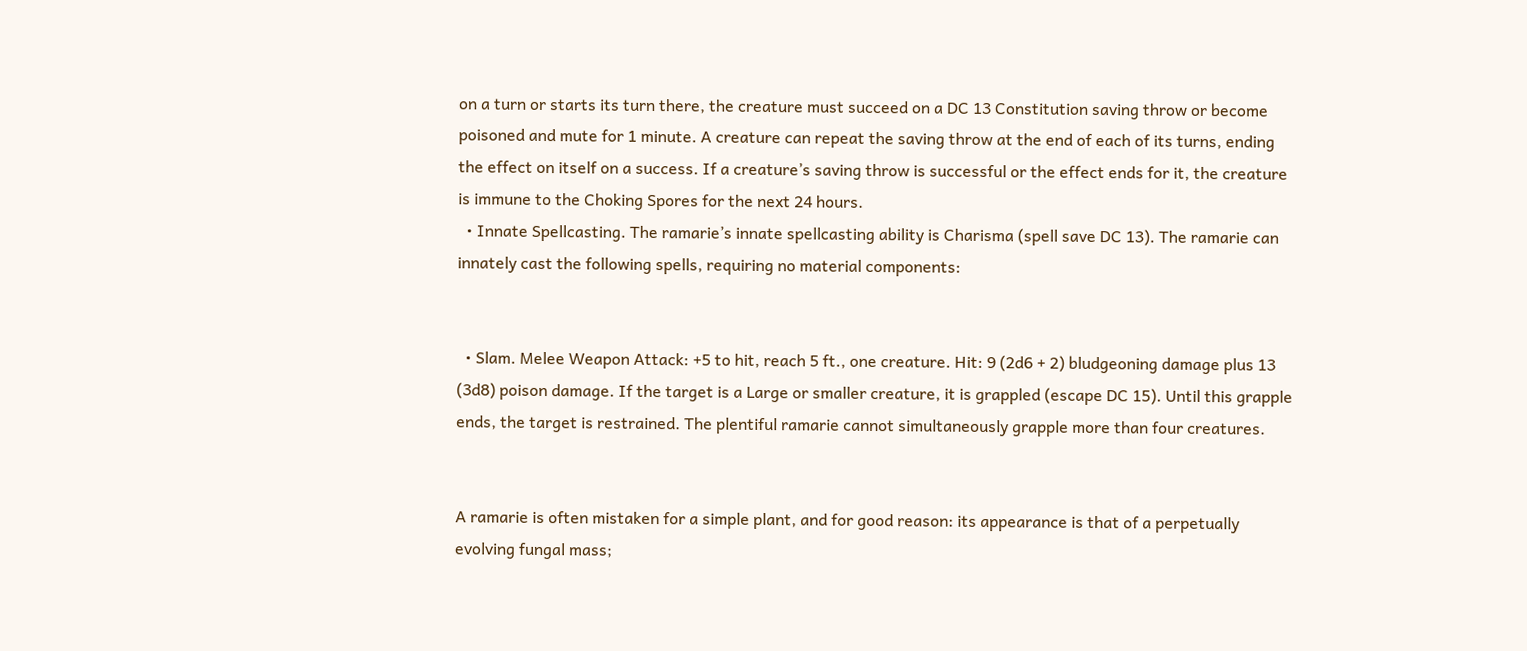on a turn or starts its turn there, the creature must succeed on a DC 13 Constitution saving throw or become poisoned and mute for 1 minute. A creature can repeat the saving throw at the end of each of its turns, ending the effect on itself on a success. If a creature’s saving throw is successful or the effect ends for it, the creature is immune to the Choking Spores for the next 24 hours.
  • Innate Spellcasting. The ramarie’s innate spellcasting ability is Charisma (spell save DC 13). The ramarie can innately cast the following spells, requiring no material components:


  • Slam. Melee Weapon Attack: +5 to hit, reach 5 ft., one creature. Hit: 9 (2d6 + 2) bludgeoning damage plus 13 (3d8) poison damage. If the target is a Large or smaller creature, it is grappled (escape DC 15). Until this grapple ends, the target is restrained. The plentiful ramarie cannot simultaneously grapple more than four creatures.


A ramarie is often mistaken for a simple plant, and for good reason: its appearance is that of a perpetually evolving fungal mass;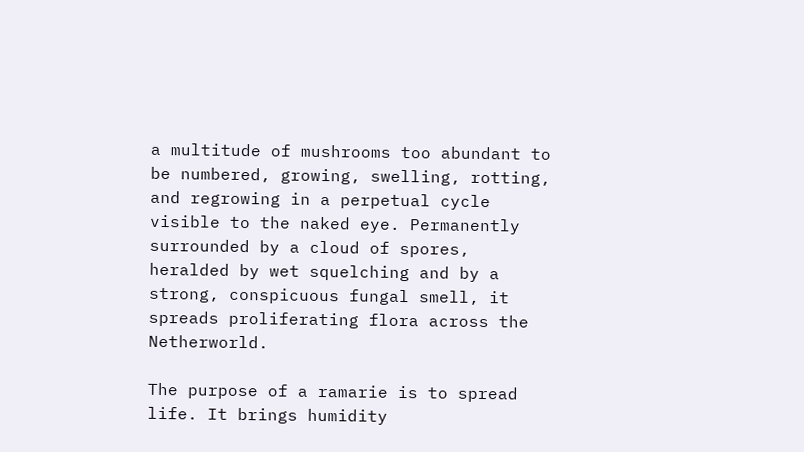a multitude of mushrooms too abundant to be numbered, growing, swelling, rotting, and regrowing in a perpetual cycle visible to the naked eye. Permanently surrounded by a cloud of spores, heralded by wet squelching and by a strong, conspicuous fungal smell, it spreads proliferating flora across the Netherworld.

The purpose of a ramarie is to spread life. It brings humidity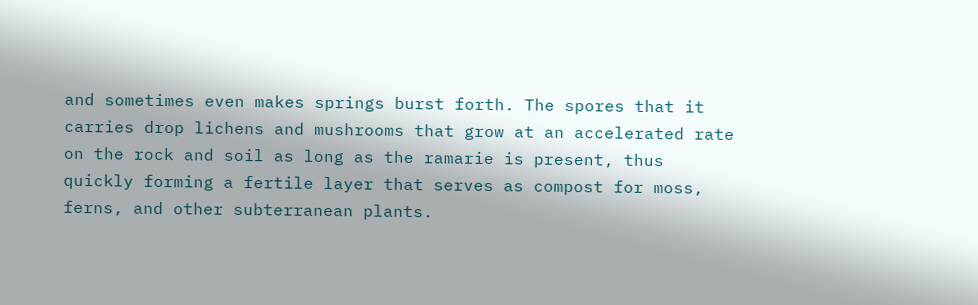and sometimes even makes springs burst forth. The spores that it carries drop lichens and mushrooms that grow at an accelerated rate on the rock and soil as long as the ramarie is present, thus quickly forming a fertile layer that serves as compost for moss, ferns, and other subterranean plants.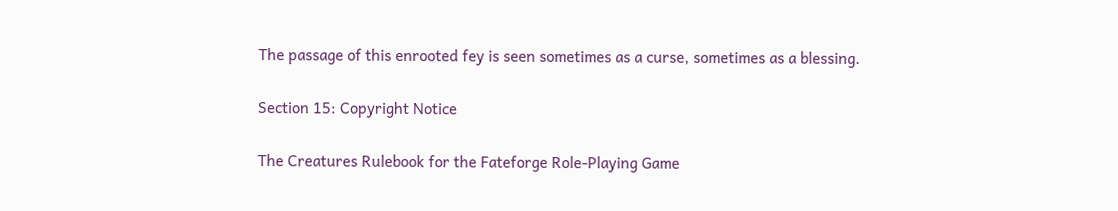The passage of this enrooted fey is seen sometimes as a curse, sometimes as a blessing.

Section 15: Copyright Notice

The Creatures Rulebook for the Fateforge Role-Playing Game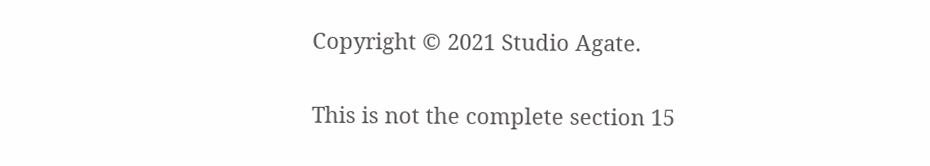Copyright © 2021 Studio Agate.

This is not the complete section 15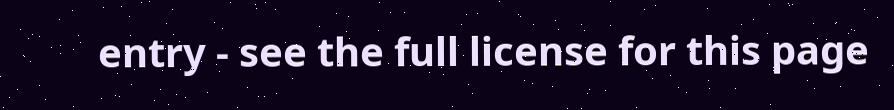entry - see the full license for this page